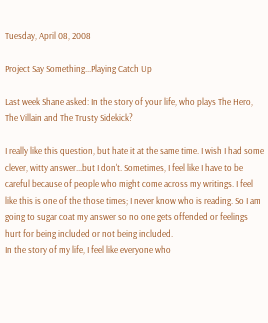Tuesday, April 08, 2008

Project Say Something...Playing Catch Up

Last week Shane asked: In the story of your life, who plays The Hero, The Villain and The Trusty Sidekick?

I really like this question, but hate it at the same time. I wish I had some clever, witty answer...but I don't. Sometimes, I feel like I have to be careful because of people who might come across my writings. I feel like this is one of the those times; I never know who is reading. So I am going to sugar coat my answer so no one gets offended or feelings hurt for being included or not being included.
In the story of my life, I feel like everyone who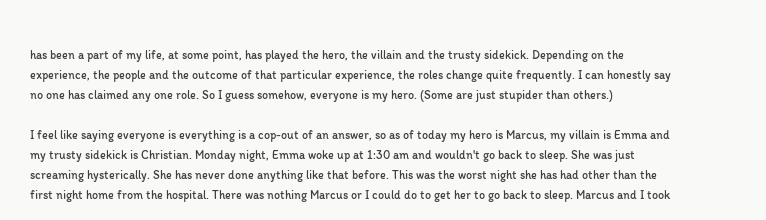has been a part of my life, at some point, has played the hero, the villain and the trusty sidekick. Depending on the experience, the people and the outcome of that particular experience, the roles change quite frequently. I can honestly say no one has claimed any one role. So I guess somehow, everyone is my hero. (Some are just stupider than others.)

I feel like saying everyone is everything is a cop-out of an answer, so as of today my hero is Marcus, my villain is Emma and my trusty sidekick is Christian. Monday night, Emma woke up at 1:30 am and wouldn't go back to sleep. She was just screaming hysterically. She has never done anything like that before. This was the worst night she has had other than the first night home from the hospital. There was nothing Marcus or I could do to get her to go back to sleep. Marcus and I took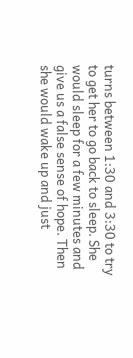turns between 1:30 and 3:30 to try to get her to go back to sleep. She would sleep for a few minutes and give us a false sense of hope. Then she would wake up and just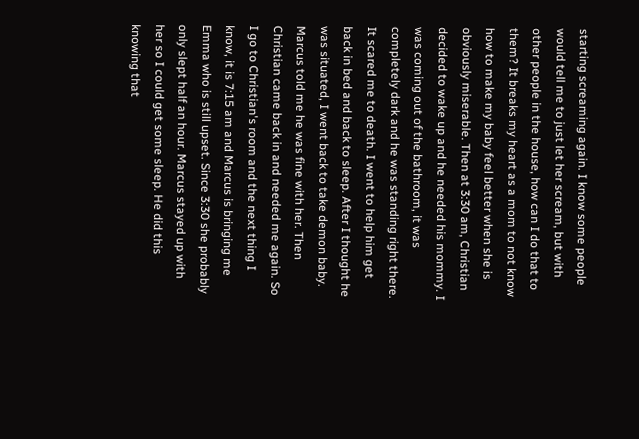starting screaming again. I know some people would tell me to just let her scream, but with other people in the house, how can I do that to them? It breaks my heart as a mom to not know how to make my baby feel better when she is obviously miserable. Then at 3:30 am, Christian decided to wake up and he needed his mommy. I was coming out of the bathroom, it was completely dark and he was standing right there. It scared me to death. I went to help him get back in bed and back to sleep. After I thought he was situated, I went back to take demon baby. Marcus told me he was fine with her. Then Christian came back in and needed me again. So I go to Christian's room and the next thing I know, it is 7:15 am and Marcus is bringing me Emma who is still upset. Since 3:30 she probably only slept half an hour. Marcus stayed up with her so I could get some sleep. He did this knowing that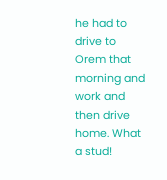he had to drive to Orem that morning and work and then drive home. What a stud!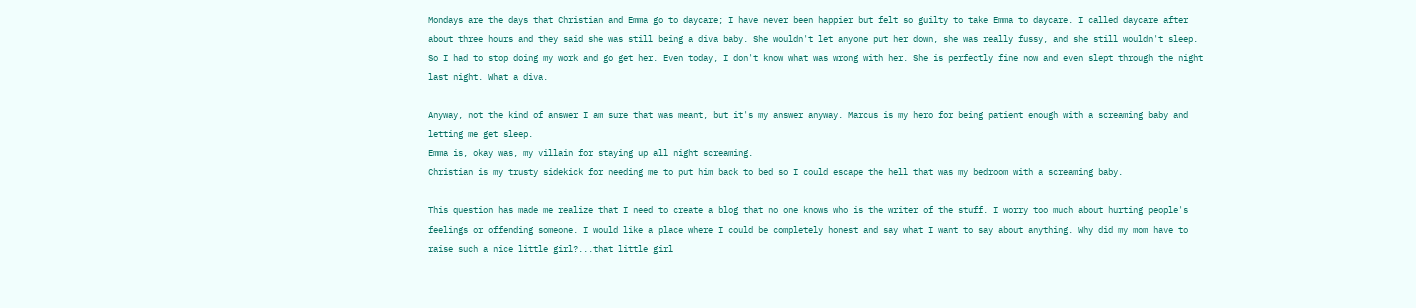Mondays are the days that Christian and Emma go to daycare; I have never been happier but felt so guilty to take Emma to daycare. I called daycare after about three hours and they said she was still being a diva baby. She wouldn't let anyone put her down, she was really fussy, and she still wouldn't sleep. So I had to stop doing my work and go get her. Even today, I don't know what was wrong with her. She is perfectly fine now and even slept through the night last night. What a diva.

Anyway, not the kind of answer I am sure that was meant, but it's my answer anyway. Marcus is my hero for being patient enough with a screaming baby and letting me get sleep.
Emma is, okay was, my villain for staying up all night screaming.
Christian is my trusty sidekick for needing me to put him back to bed so I could escape the hell that was my bedroom with a screaming baby.

This question has made me realize that I need to create a blog that no one knows who is the writer of the stuff. I worry too much about hurting people's feelings or offending someone. I would like a place where I could be completely honest and say what I want to say about anything. Why did my mom have to raise such a nice little girl?...that little girl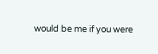would be me if you were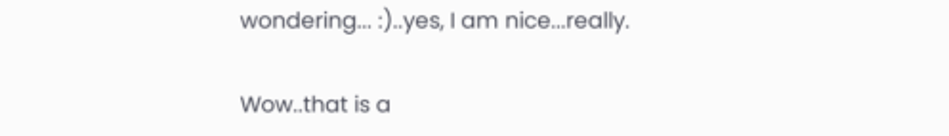wondering... :)..yes, I am nice...really.

Wow..that is a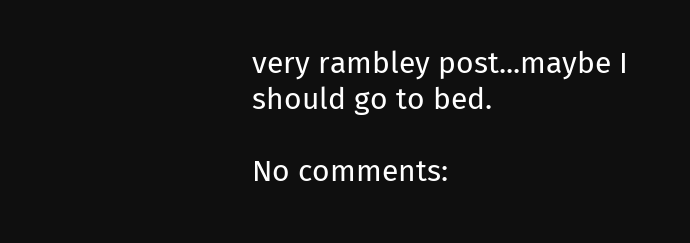very rambley post...maybe I should go to bed.

No comments: